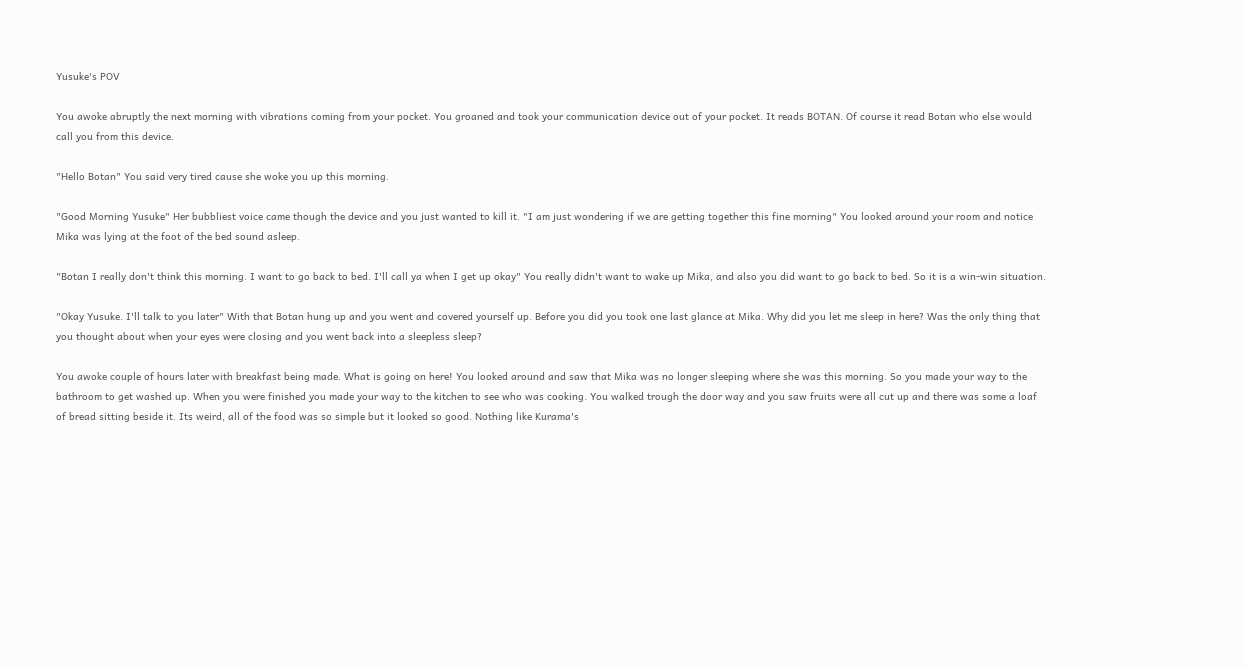Yusuke's POV

You awoke abruptly the next morning with vibrations coming from your pocket. You groaned and took your communication device out of your pocket. It reads BOTAN. Of course it read Botan who else would call you from this device.

"Hello Botan" You said very tired cause she woke you up this morning.

"Good Morning Yusuke" Her bubbliest voice came though the device and you just wanted to kill it. "I am just wondering if we are getting together this fine morning" You looked around your room and notice Mika was lying at the foot of the bed sound asleep.

"Botan I really don't think this morning. I want to go back to bed. I'll call ya when I get up okay" You really didn't want to wake up Mika, and also you did want to go back to bed. So it is a win-win situation.

"Okay Yusuke. I'll talk to you later" With that Botan hung up and you went and covered yourself up. Before you did you took one last glance at Mika. Why did you let me sleep in here? Was the only thing that you thought about when your eyes were closing and you went back into a sleepless sleep?

You awoke couple of hours later with breakfast being made. What is going on here! You looked around and saw that Mika was no longer sleeping where she was this morning. So you made your way to the bathroom to get washed up. When you were finished you made your way to the kitchen to see who was cooking. You walked trough the door way and you saw fruits were all cut up and there was some a loaf of bread sitting beside it. Its weird, all of the food was so simple but it looked so good. Nothing like Kurama's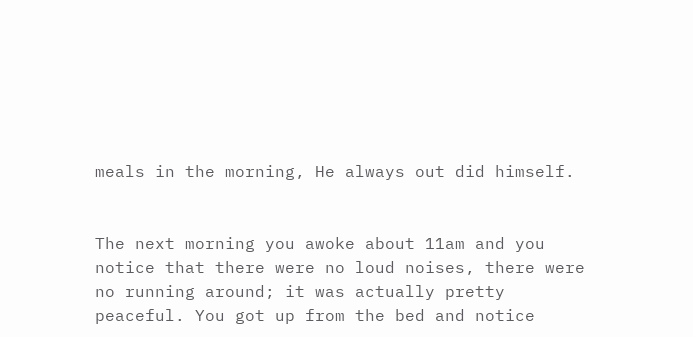meals in the morning, He always out did himself.


The next morning you awoke about 11am and you notice that there were no loud noises, there were no running around; it was actually pretty peaceful. You got up from the bed and notice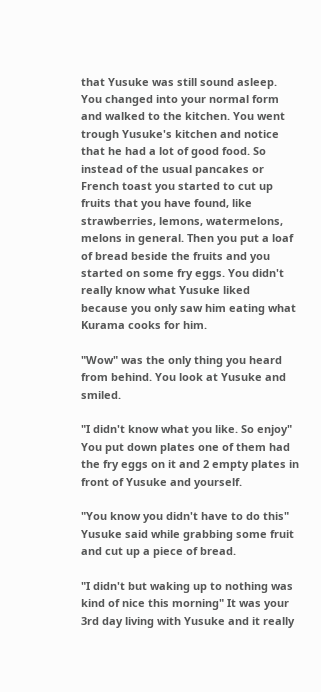that Yusuke was still sound asleep. You changed into your normal form and walked to the kitchen. You went trough Yusuke's kitchen and notice that he had a lot of good food. So instead of the usual pancakes or French toast you started to cut up fruits that you have found, like strawberries, lemons, watermelons, melons in general. Then you put a loaf of bread beside the fruits and you started on some fry eggs. You didn't really know what Yusuke liked because you only saw him eating what Kurama cooks for him.

"Wow" was the only thing you heard from behind. You look at Yusuke and smiled.

"I didn't know what you like. So enjoy" You put down plates one of them had the fry eggs on it and 2 empty plates in front of Yusuke and yourself.

"You know you didn't have to do this" Yusuke said while grabbing some fruit and cut up a piece of bread.

"I didn't but waking up to nothing was kind of nice this morning" It was your 3rd day living with Yusuke and it really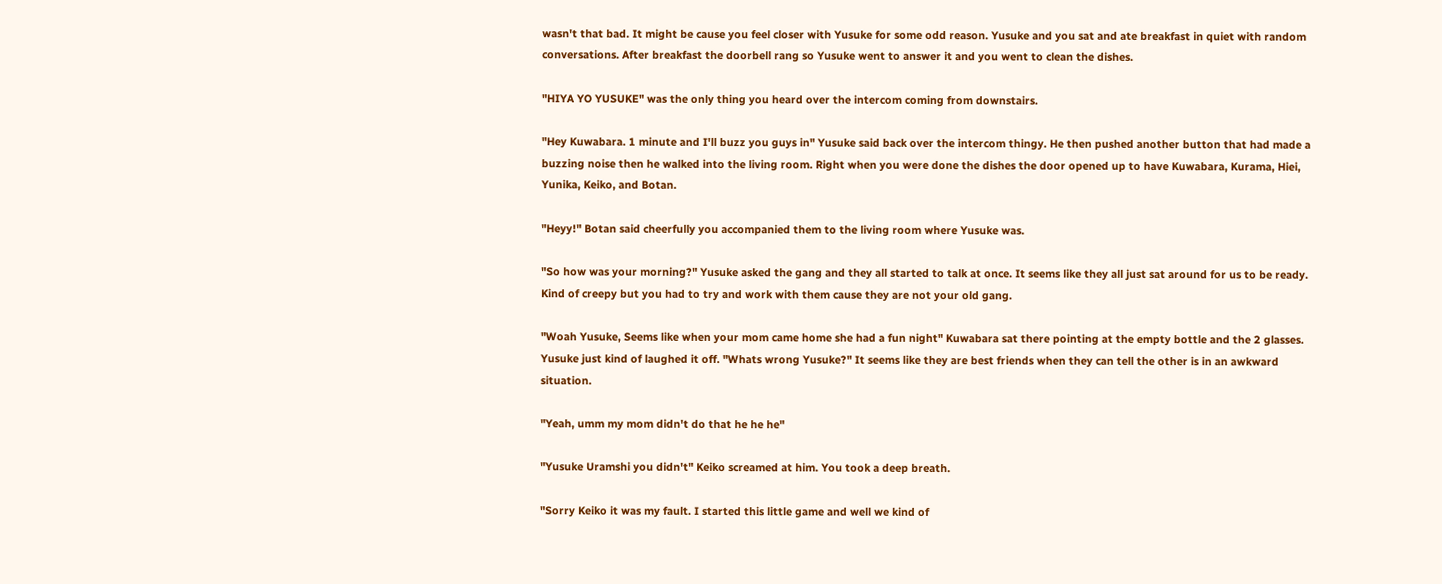wasn't that bad. It might be cause you feel closer with Yusuke for some odd reason. Yusuke and you sat and ate breakfast in quiet with random conversations. After breakfast the doorbell rang so Yusuke went to answer it and you went to clean the dishes.

"HIYA YO YUSUKE" was the only thing you heard over the intercom coming from downstairs.

"Hey Kuwabara. 1 minute and I'll buzz you guys in" Yusuke said back over the intercom thingy. He then pushed another button that had made a buzzing noise then he walked into the living room. Right when you were done the dishes the door opened up to have Kuwabara, Kurama, Hiei, Yunika, Keiko, and Botan.

"Heyy!" Botan said cheerfully you accompanied them to the living room where Yusuke was.

"So how was your morning?" Yusuke asked the gang and they all started to talk at once. It seems like they all just sat around for us to be ready. Kind of creepy but you had to try and work with them cause they are not your old gang.

"Woah Yusuke, Seems like when your mom came home she had a fun night" Kuwabara sat there pointing at the empty bottle and the 2 glasses. Yusuke just kind of laughed it off. "Whats wrong Yusuke?" It seems like they are best friends when they can tell the other is in an awkward situation.

"Yeah, umm my mom didn't do that he he he"

"Yusuke Uramshi you didn't" Keiko screamed at him. You took a deep breath.

"Sorry Keiko it was my fault. I started this little game and well we kind of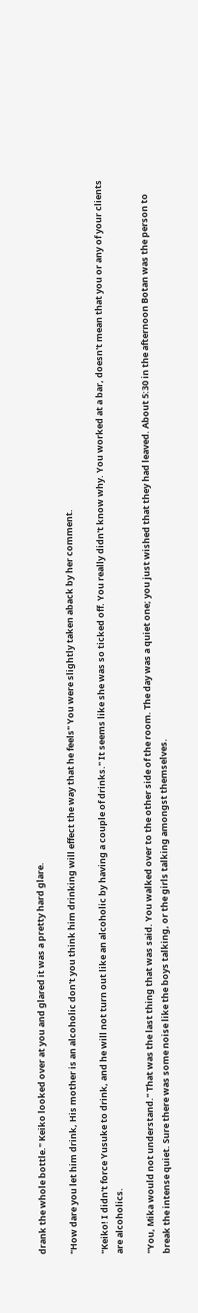drank the whole bottle." Keiko looked over at you and glared it was a pretty hard glare.

"How dare you let him drink, His mother is an alcoholic don't you think him drinking will effect the way that he feels" You were slightly taken aback by her comment.

"Keiko! I didn't force Yusuke to drink, and he will not turn out like an alcoholic by having a couple of drinks." It seems like she was so ticked off. You really didn't know why. You worked at a bar, doesn't mean that you or any of your clients are alcoholics.

"You, Mika would not understand." That was the last thing that was said. You walked over to the other side of the room. The day was a quiet one; you just wished that they had leaved. About 5:30 in the afternoon Botan was the person to break the intense quiet. Sure there was some noise like the boys talking, or the girls talking amongst themselves.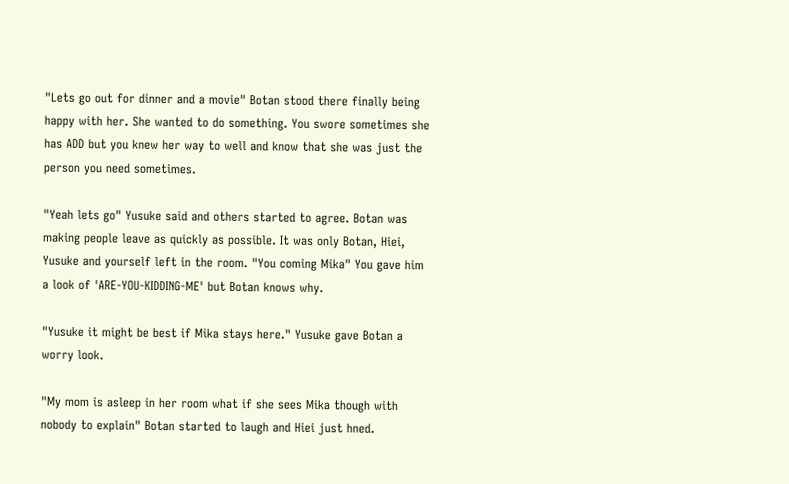"Lets go out for dinner and a movie" Botan stood there finally being happy with her. She wanted to do something. You swore sometimes she has ADD but you knew her way to well and know that she was just the person you need sometimes.

"Yeah lets go" Yusuke said and others started to agree. Botan was making people leave as quickly as possible. It was only Botan, Hiei, Yusuke and yourself left in the room. "You coming Mika" You gave him a look of 'ARE-YOU-KIDDING-ME' but Botan knows why.

"Yusuke it might be best if Mika stays here." Yusuke gave Botan a worry look.

"My mom is asleep in her room what if she sees Mika though with nobody to explain" Botan started to laugh and Hiei just hned.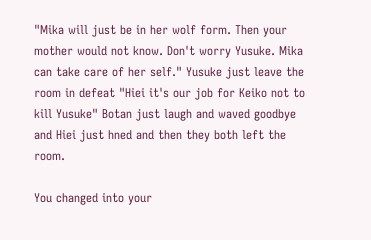"Mika will just be in her wolf form. Then your mother would not know. Don't worry Yusuke. Mika can take care of her self." Yusuke just leave the room in defeat "Hiei it's our job for Keiko not to kill Yusuke" Botan just laugh and waved goodbye and Hiei just hned and then they both left the room.

You changed into your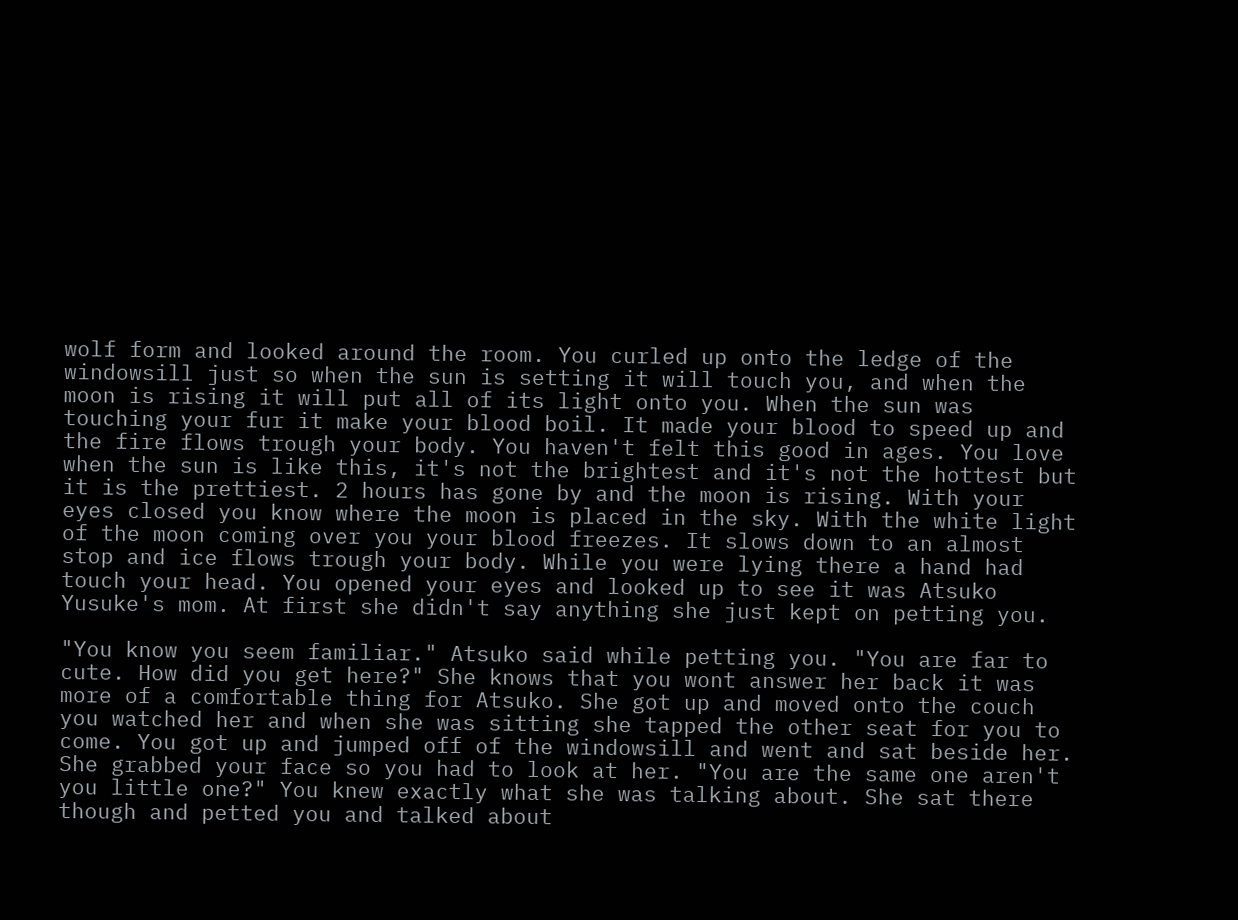wolf form and looked around the room. You curled up onto the ledge of the windowsill just so when the sun is setting it will touch you, and when the moon is rising it will put all of its light onto you. When the sun was touching your fur it make your blood boil. It made your blood to speed up and the fire flows trough your body. You haven't felt this good in ages. You love when the sun is like this, it's not the brightest and it's not the hottest but it is the prettiest. 2 hours has gone by and the moon is rising. With your eyes closed you know where the moon is placed in the sky. With the white light of the moon coming over you your blood freezes. It slows down to an almost stop and ice flows trough your body. While you were lying there a hand had touch your head. You opened your eyes and looked up to see it was Atsuko Yusuke's mom. At first she didn't say anything she just kept on petting you.

"You know you seem familiar." Atsuko said while petting you. "You are far to cute. How did you get here?" She knows that you wont answer her back it was more of a comfortable thing for Atsuko. She got up and moved onto the couch you watched her and when she was sitting she tapped the other seat for you to come. You got up and jumped off of the windowsill and went and sat beside her. She grabbed your face so you had to look at her. "You are the same one aren't you little one?" You knew exactly what she was talking about. She sat there though and petted you and talked about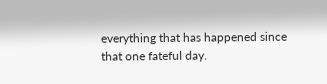everything that has happened since that one fateful day.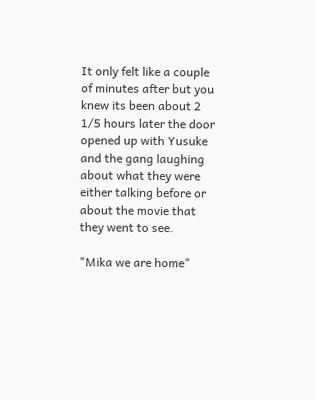It only felt like a couple of minutes after but you knew its been about 2 1/5 hours later the door opened up with Yusuke and the gang laughing about what they were either talking before or about the movie that they went to see.

"Mika we are home"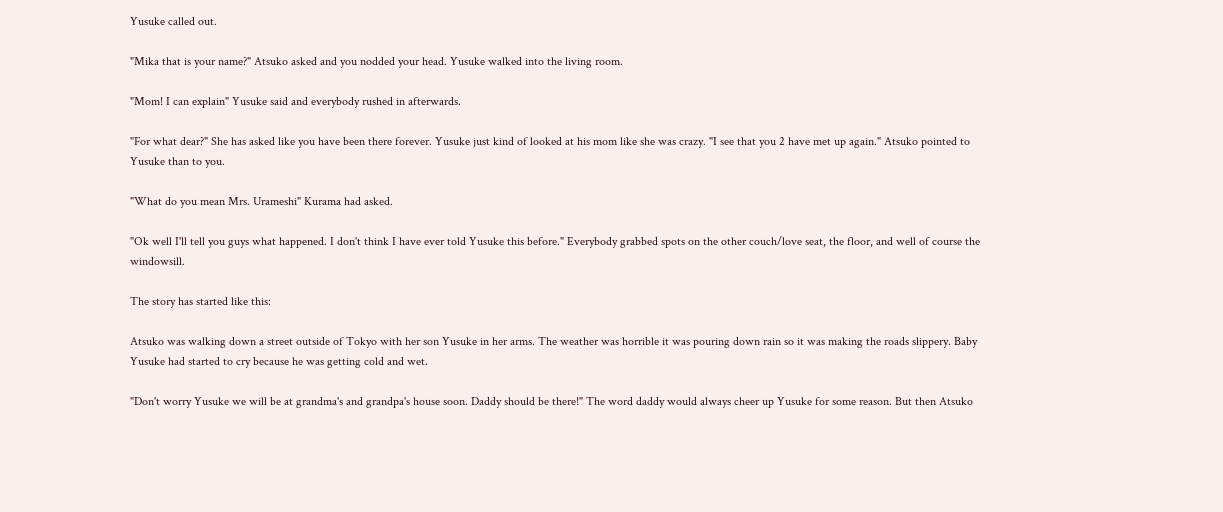Yusuke called out.

"Mika that is your name?" Atsuko asked and you nodded your head. Yusuke walked into the living room.

"Mom! I can explain" Yusuke said and everybody rushed in afterwards.

"For what dear?" She has asked like you have been there forever. Yusuke just kind of looked at his mom like she was crazy. "I see that you 2 have met up again." Atsuko pointed to Yusuke than to you.

"What do you mean Mrs. Urameshi" Kurama had asked.

"Ok well I'll tell you guys what happened. I don't think I have ever told Yusuke this before." Everybody grabbed spots on the other couch/love seat, the floor, and well of course the windowsill.

The story has started like this:

Atsuko was walking down a street outside of Tokyo with her son Yusuke in her arms. The weather was horrible it was pouring down rain so it was making the roads slippery. Baby Yusuke had started to cry because he was getting cold and wet.

"Don't worry Yusuke we will be at grandma's and grandpa's house soon. Daddy should be there!" The word daddy would always cheer up Yusuke for some reason. But then Atsuko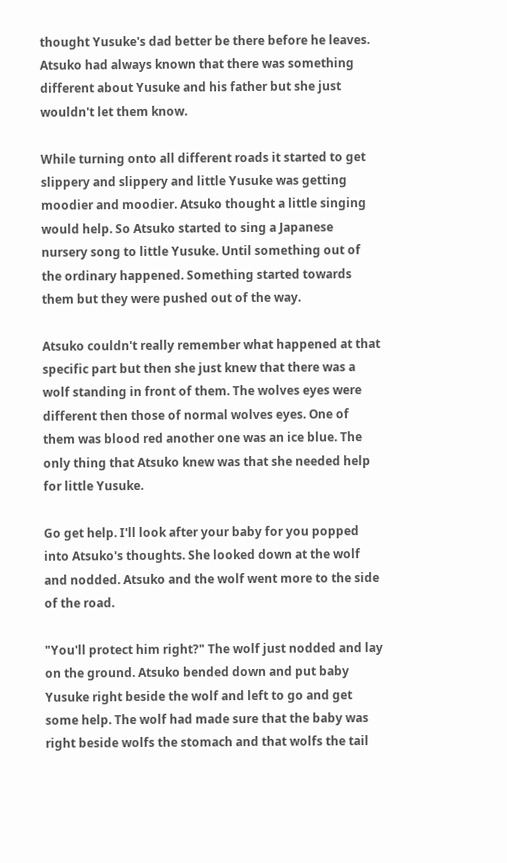thought Yusuke's dad better be there before he leaves. Atsuko had always known that there was something different about Yusuke and his father but she just wouldn't let them know.

While turning onto all different roads it started to get slippery and slippery and little Yusuke was getting moodier and moodier. Atsuko thought a little singing would help. So Atsuko started to sing a Japanese nursery song to little Yusuke. Until something out of the ordinary happened. Something started towards them but they were pushed out of the way.

Atsuko couldn't really remember what happened at that specific part but then she just knew that there was a wolf standing in front of them. The wolves eyes were different then those of normal wolves eyes. One of them was blood red another one was an ice blue. The only thing that Atsuko knew was that she needed help for little Yusuke.

Go get help. I'll look after your baby for you popped into Atsuko's thoughts. She looked down at the wolf and nodded. Atsuko and the wolf went more to the side of the road.

"You'll protect him right?" The wolf just nodded and lay on the ground. Atsuko bended down and put baby Yusuke right beside the wolf and left to go and get some help. The wolf had made sure that the baby was right beside wolfs the stomach and that wolfs the tail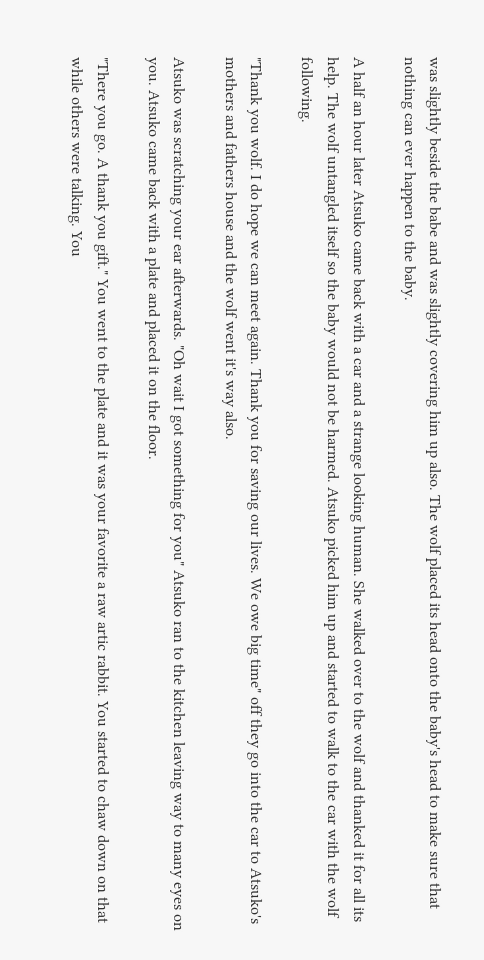was slightly beside the babe and was slightly covering him up also. The wolf placed its head onto the baby's head to make sure that nothing can ever happen to the baby.

A half an hour later Atsuko came back with a car and a strange looking human. She walked over to the wolf and thanked it for all its help. The wolf untangled itself so the baby would not be harmed. Atsuko picked him up and started to walk to the car with the wolf following.

"Thank you wolf. I do hope we can meet again. Thank you for saving our lives. We owe big time" off they go into the car to Atsuko's mothers and fathers house and the wolf went it's way also.

Atsuko was scratching your ear afterwards. "Oh wait I got something for you" Atsuko ran to the kitchen leaving way to many eyes on you. Atsuko came back with a plate and placed it on the floor.

"There you go. A thank you gift." You went to the plate and it was your favorite a raw artic rabbit. You started to chaw down on that while others were talking. You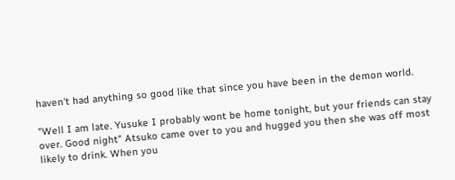haven't had anything so good like that since you have been in the demon world.

"Well I am late. Yusuke I probably wont be home tonight, but your friends can stay over. Good night" Atsuko came over to you and hugged you then she was off most likely to drink. When you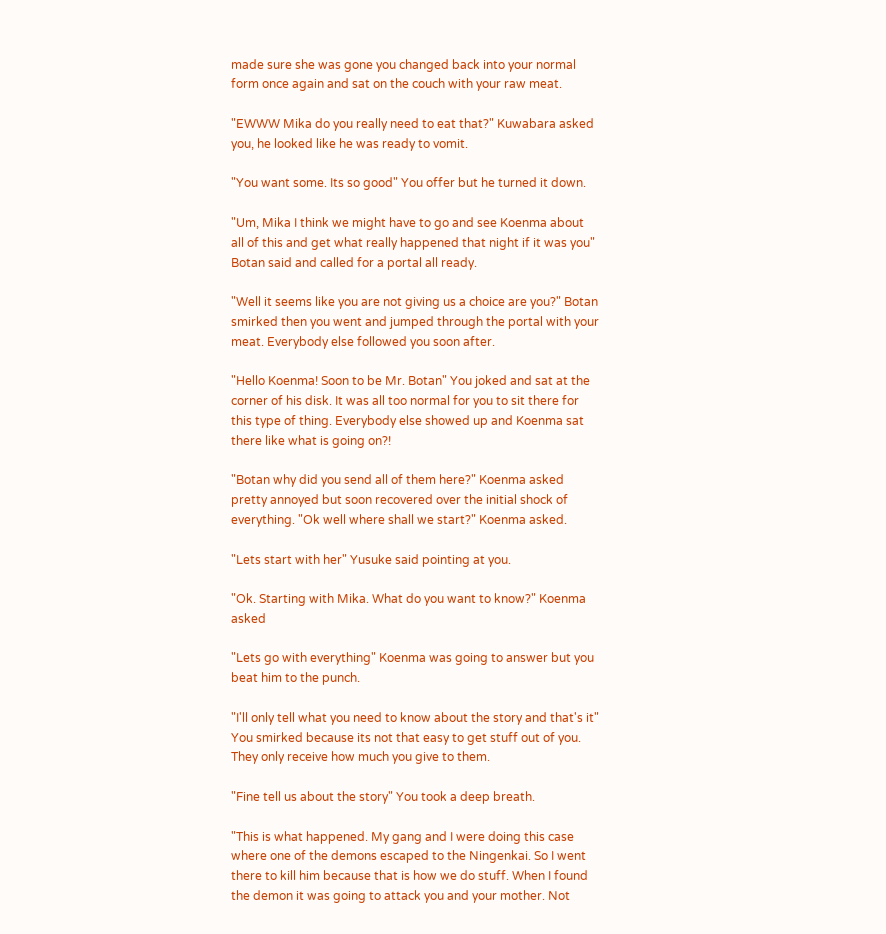made sure she was gone you changed back into your normal form once again and sat on the couch with your raw meat.

"EWWW Mika do you really need to eat that?" Kuwabara asked you, he looked like he was ready to vomit.

"You want some. Its so good" You offer but he turned it down.

"Um, Mika I think we might have to go and see Koenma about all of this and get what really happened that night if it was you" Botan said and called for a portal all ready.

"Well it seems like you are not giving us a choice are you?" Botan smirked then you went and jumped through the portal with your meat. Everybody else followed you soon after.

"Hello Koenma! Soon to be Mr. Botan" You joked and sat at the corner of his disk. It was all too normal for you to sit there for this type of thing. Everybody else showed up and Koenma sat there like what is going on?!

"Botan why did you send all of them here?" Koenma asked pretty annoyed but soon recovered over the initial shock of everything. "Ok well where shall we start?" Koenma asked.

"Lets start with her" Yusuke said pointing at you.

"Ok. Starting with Mika. What do you want to know?" Koenma asked

"Lets go with everything" Koenma was going to answer but you beat him to the punch.

"I'll only tell what you need to know about the story and that's it" You smirked because its not that easy to get stuff out of you. They only receive how much you give to them.

"Fine tell us about the story" You took a deep breath.

"This is what happened. My gang and I were doing this case where one of the demons escaped to the Ningenkai. So I went there to kill him because that is how we do stuff. When I found the demon it was going to attack you and your mother. Not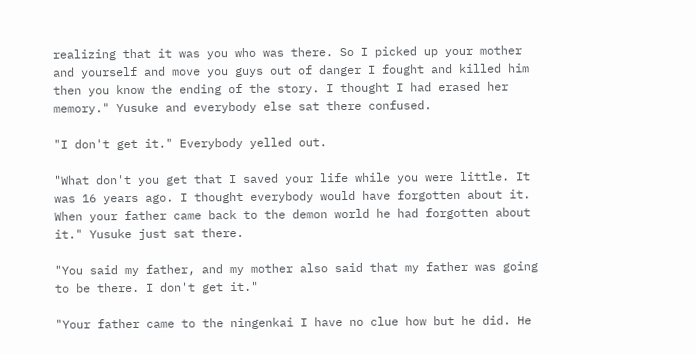realizing that it was you who was there. So I picked up your mother and yourself and move you guys out of danger I fought and killed him then you know the ending of the story. I thought I had erased her memory." Yusuke and everybody else sat there confused.

"I don't get it." Everybody yelled out.

"What don't you get that I saved your life while you were little. It was 16 years ago. I thought everybody would have forgotten about it. When your father came back to the demon world he had forgotten about it." Yusuke just sat there.

"You said my father, and my mother also said that my father was going to be there. I don't get it."

"Your father came to the ningenkai I have no clue how but he did. He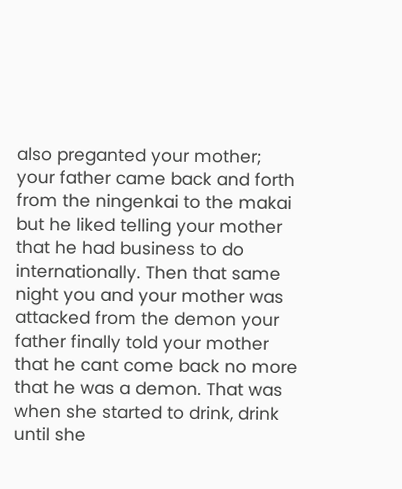also preganted your mother; your father came back and forth from the ningenkai to the makai but he liked telling your mother that he had business to do internationally. Then that same night you and your mother was attacked from the demon your father finally told your mother that he cant come back no more that he was a demon. That was when she started to drink, drink until she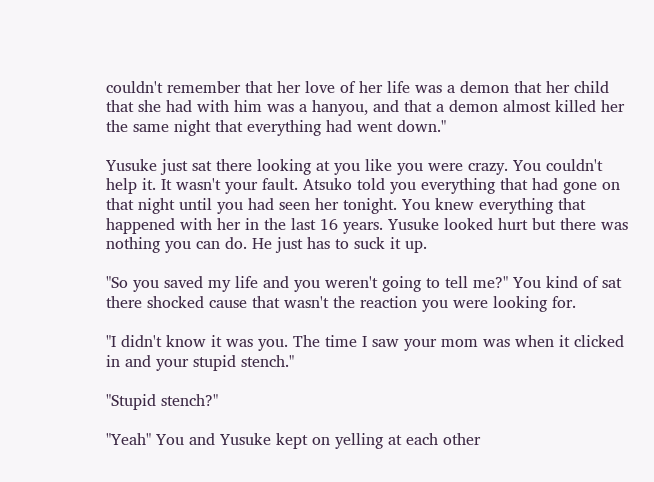couldn't remember that her love of her life was a demon that her child that she had with him was a hanyou, and that a demon almost killed her the same night that everything had went down."

Yusuke just sat there looking at you like you were crazy. You couldn't help it. It wasn't your fault. Atsuko told you everything that had gone on that night until you had seen her tonight. You knew everything that happened with her in the last 16 years. Yusuke looked hurt but there was nothing you can do. He just has to suck it up.

"So you saved my life and you weren't going to tell me?" You kind of sat there shocked cause that wasn't the reaction you were looking for.

"I didn't know it was you. The time I saw your mom was when it clicked in and your stupid stench."

"Stupid stench?"

"Yeah" You and Yusuke kept on yelling at each other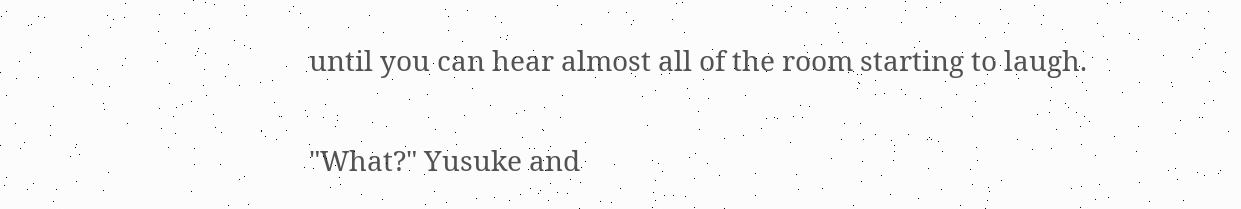until you can hear almost all of the room starting to laugh.

"What?" Yusuke and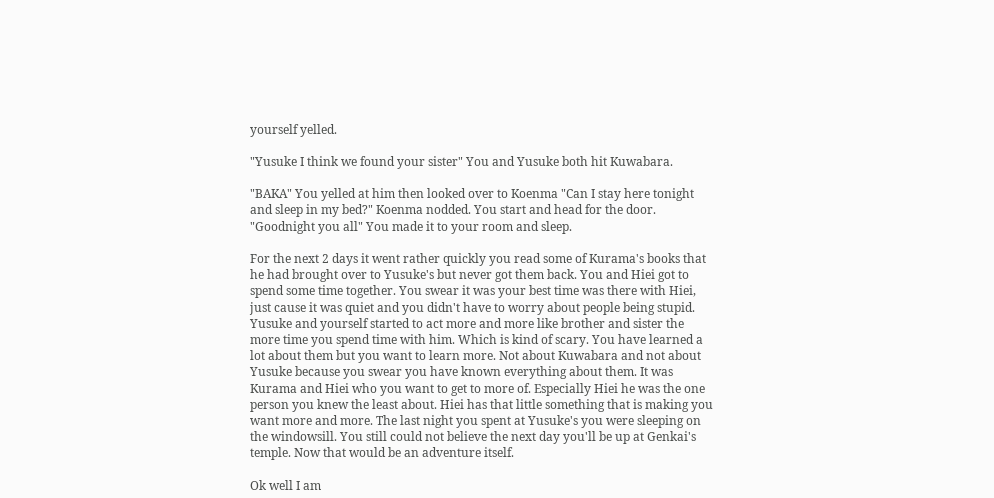yourself yelled.

"Yusuke I think we found your sister" You and Yusuke both hit Kuwabara.

"BAKA" You yelled at him then looked over to Koenma "Can I stay here tonight and sleep in my bed?" Koenma nodded. You start and head for the door. "Goodnight you all" You made it to your room and sleep.

For the next 2 days it went rather quickly you read some of Kurama's books that he had brought over to Yusuke's but never got them back. You and Hiei got to spend some time together. You swear it was your best time was there with Hiei, just cause it was quiet and you didn't have to worry about people being stupid. Yusuke and yourself started to act more and more like brother and sister the more time you spend time with him. Which is kind of scary. You have learned a lot about them but you want to learn more. Not about Kuwabara and not about Yusuke because you swear you have known everything about them. It was Kurama and Hiei who you want to get to more of. Especially Hiei he was the one person you knew the least about. Hiei has that little something that is making you want more and more. The last night you spent at Yusuke's you were sleeping on the windowsill. You still could not believe the next day you'll be up at Genkai's temple. Now that would be an adventure itself.

Ok well I am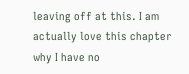leaving off at this. I am actually love this chapter why I have no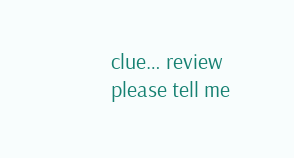clue… review please tell me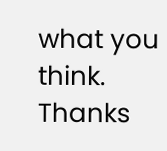what you think. Thanks